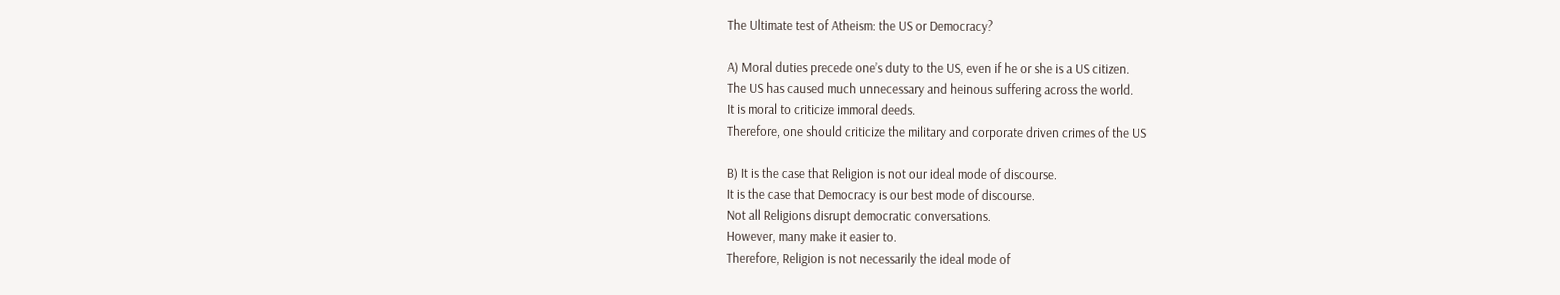The Ultimate test of Atheism: the US or Democracy?

A) Moral duties precede one’s duty to the US, even if he or she is a US citizen.
The US has caused much unnecessary and heinous suffering across the world.
It is moral to criticize immoral deeds.
Therefore, one should criticize the military and corporate driven crimes of the US

B) It is the case that Religion is not our ideal mode of discourse.
It is the case that Democracy is our best mode of discourse.
Not all Religions disrupt democratic conversations.
However, many make it easier to.
Therefore, Religion is not necessarily the ideal mode of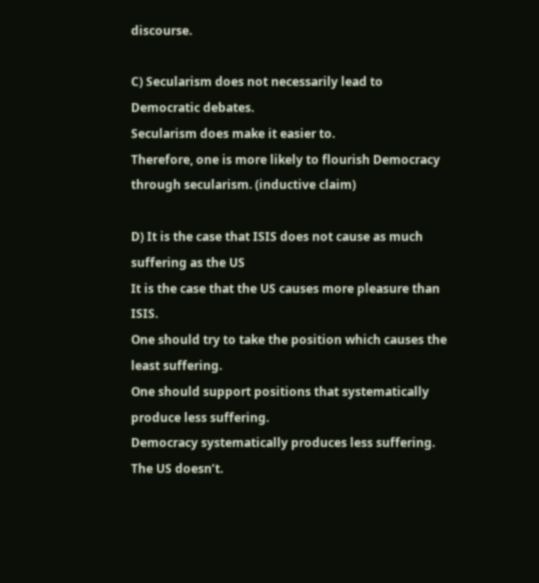discourse.

C) Secularism does not necessarily lead to Democratic debates.
Secularism does make it easier to.
Therefore, one is more likely to flourish Democracy through secularism. (inductive claim)

D) It is the case that ISIS does not cause as much suffering as the US
It is the case that the US causes more pleasure than ISIS.
One should try to take the position which causes the least suffering.
One should support positions that systematically produce less suffering.
Democracy systematically produces less suffering.
The US doesn’t.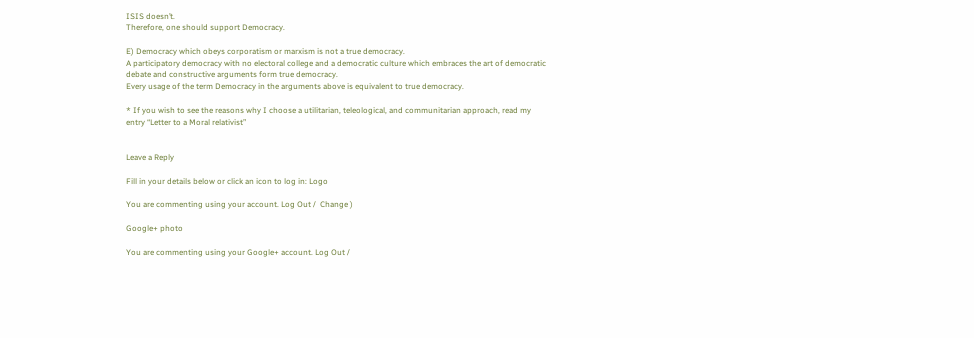ISIS doesn’t.
Therefore, one should support Democracy.

E) Democracy which obeys corporatism or marxism is not a true democracy.
A participatory democracy with no electoral college and a democratic culture which embraces the art of democratic debate and constructive arguments form true democracy.
Every usage of the term Democracy in the arguments above is equivalent to true democracy.

* If you wish to see the reasons why I choose a utilitarian, teleological, and communitarian approach, read my entry “Letter to a Moral relativist”


Leave a Reply

Fill in your details below or click an icon to log in: Logo

You are commenting using your account. Log Out /  Change )

Google+ photo

You are commenting using your Google+ account. Log Out /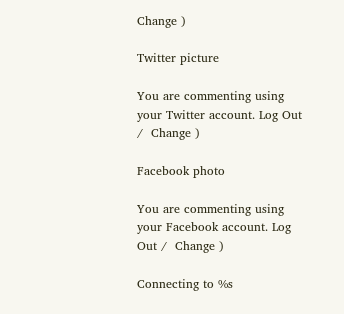Change )

Twitter picture

You are commenting using your Twitter account. Log Out /  Change )

Facebook photo

You are commenting using your Facebook account. Log Out /  Change )

Connecting to %s